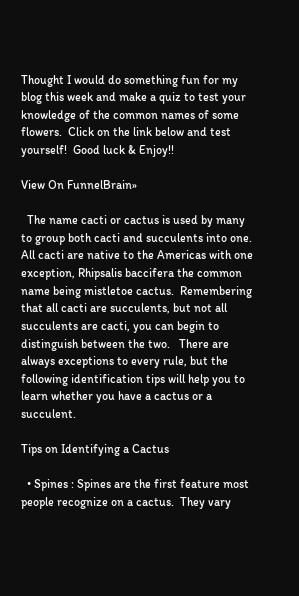Thought I would do something fun for my blog this week and make a quiz to test your knowledge of the common names of some flowers.  Click on the link below and test yourself!  Good luck & Enjoy!!

View On FunnelBrain»

  The name cacti or cactus is used by many to group both cacti and succulents into one.   All cacti are native to the Americas with one exception, Rhipsalis baccifera the common name being mistletoe cactus.  Remembering that all cacti are succulents, but not all succulents are cacti, you can begin to distinguish between the two.   There are always exceptions to every rule, but the following identification tips will help you to learn whether you have a cactus or a succulent.

Tips on Identifying a Cactus

  • Spines : Spines are the first feature most people recognize on a cactus.  They vary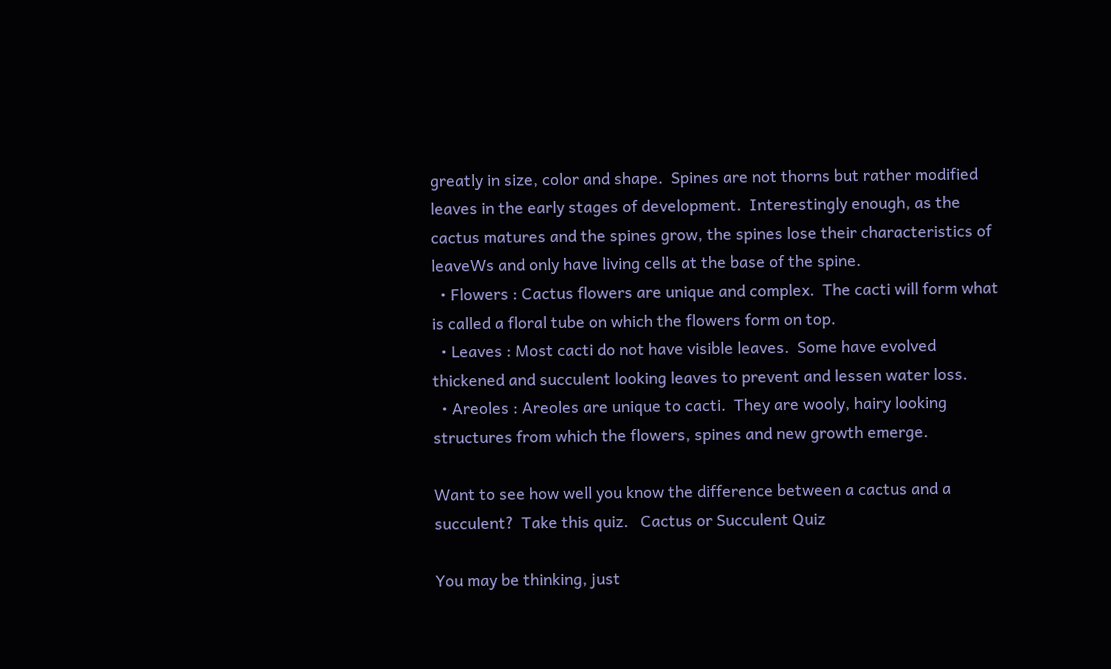greatly in size, color and shape.  Spines are not thorns but rather modified leaves in the early stages of development.  Interestingly enough, as the cactus matures and the spines grow, the spines lose their characteristics of leaveWs and only have living cells at the base of the spine.
  • Flowers : Cactus flowers are unique and complex.  The cacti will form what is called a floral tube on which the flowers form on top.
  • Leaves : Most cacti do not have visible leaves.  Some have evolved thickened and succulent looking leaves to prevent and lessen water loss.
  • Areoles : Areoles are unique to cacti.  They are wooly, hairy looking structures from which the flowers, spines and new growth emerge.

Want to see how well you know the difference between a cactus and a succulent?  Take this quiz.   Cactus or Succulent Quiz

You may be thinking, just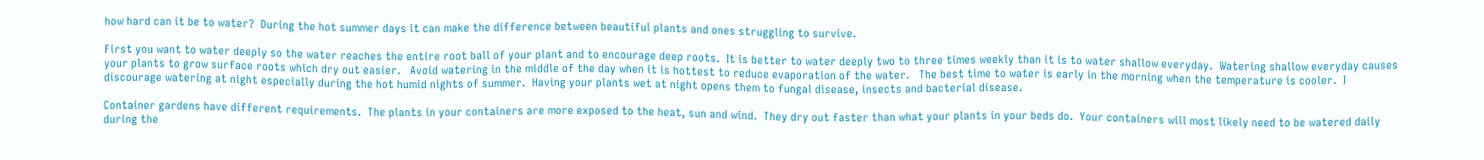how hard can it be to water?  During the hot summer days it can make the difference between beautiful plants and ones struggling to survive.

First you want to water deeply so the water reaches the entire root ball of your plant and to encourage deep roots.  It is better to water deeply two to three times weekly than it is to water shallow everyday.  Watering shallow everyday causes your plants to grow surface roots which dry out easier.   Avoid watering in the middle of the day when it is hottest to reduce evaporation of the water.   The best time to water is early in the morning when the temperature is cooler.  I discourage watering at night especially during the hot humid nights of summer.  Having your plants wet at night opens them to fungal disease, insects and bacterial disease.

Container gardens have different requirements.  The plants in your containers are more exposed to the heat, sun and wind.  They dry out faster than what your plants in your beds do.  Your containers will most likely need to be watered daily during the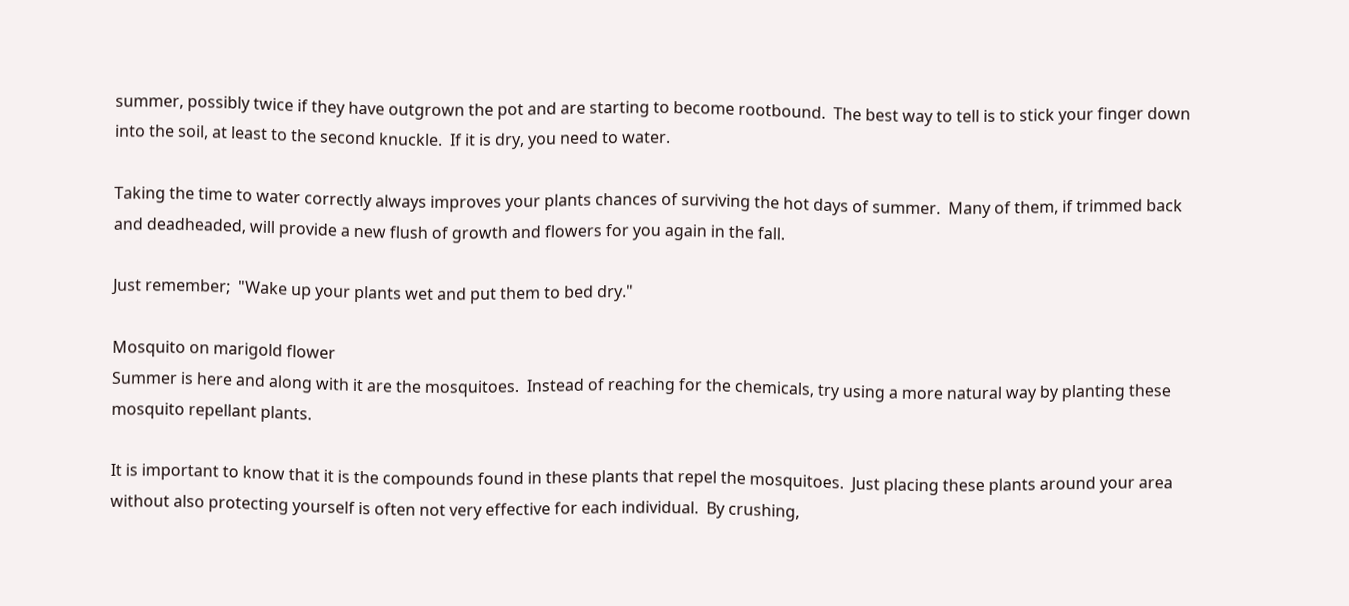summer, possibly twice if they have outgrown the pot and are starting to become rootbound.  The best way to tell is to stick your finger down into the soil, at least to the second knuckle.  If it is dry, you need to water.

Taking the time to water correctly always improves your plants chances of surviving the hot days of summer.  Many of them, if trimmed back and deadheaded, will provide a new flush of growth and flowers for you again in the fall.

Just remember;  "Wake up your plants wet and put them to bed dry."

Mosquito on marigold flower
Summer is here and along with it are the mosquitoes.  Instead of reaching for the chemicals, try using a more natural way by planting these mosquito repellant plants.

It is important to know that it is the compounds found in these plants that repel the mosquitoes.  Just placing these plants around your area without also protecting yourself is often not very effective for each individual.  By crushing,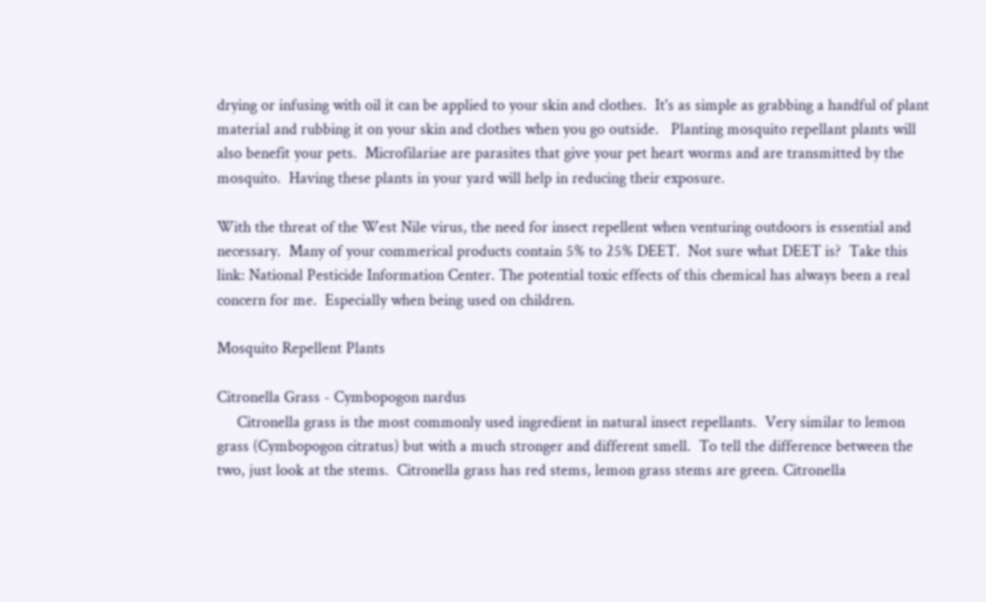drying or infusing with oil it can be applied to your skin and clothes.  It's as simple as grabbing a handful of plant material and rubbing it on your skin and clothes when you go outside.   Planting mosquito repellant plants will also benefit your pets.  Microfilariae are parasites that give your pet heart worms and are transmitted by the mosquito.  Having these plants in your yard will help in reducing their exposure.

With the threat of the West Nile virus, the need for insect repellent when venturing outdoors is essential and necessary.  Many of your commerical products contain 5% to 25% DEET.  Not sure what DEET is?  Take this link: National Pesticide Information Center. The potential toxic effects of this chemical has always been a real concern for me.  Especially when being used on children.

Mosquito Repellent Plants

Citronella Grass - Cymbopogon nardus
     Citronella grass is the most commonly used ingredient in natural insect repellants.  Very similar to lemon grass (Cymbopogon citratus) but with a much stronger and different smell.  To tell the difference between the two, just look at the stems.  Citronella grass has red stems, lemon grass stems are green. Citronella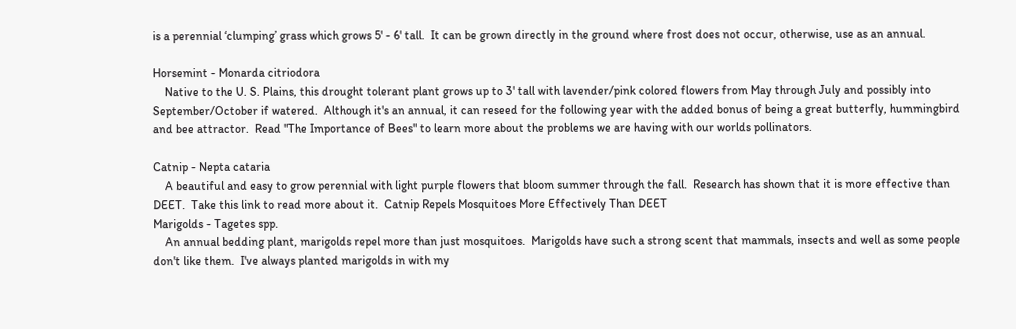is a perennial ‘clumping’ grass which grows 5' - 6' tall.  It can be grown directly in the ground where frost does not occur, otherwise, use as an annual.

Horsemint - Monarda citriodora
    Native to the U. S. Plains, this drought tolerant plant grows up to 3' tall with lavender/pink colored flowers from May through July and possibly into September/October if watered.  Although it's an annual, it can reseed for the following year with the added bonus of being a great butterfly, hummingbird and bee attractor.  Read "The Importance of Bees" to learn more about the problems we are having with our worlds pollinators.

Catnip - Nepta cataria
    A beautiful and easy to grow perennial with light purple flowers that bloom summer through the fall.  Research has shown that it is more effective than DEET.  Take this link to read more about it.  Catnip Repels Mosquitoes More Effectively Than DEET
Marigolds - Tagetes spp.
    An annual bedding plant, marigolds repel more than just mosquitoes.  Marigolds have such a strong scent that mammals, insects and well as some people don't like them.  I've always planted marigolds in with my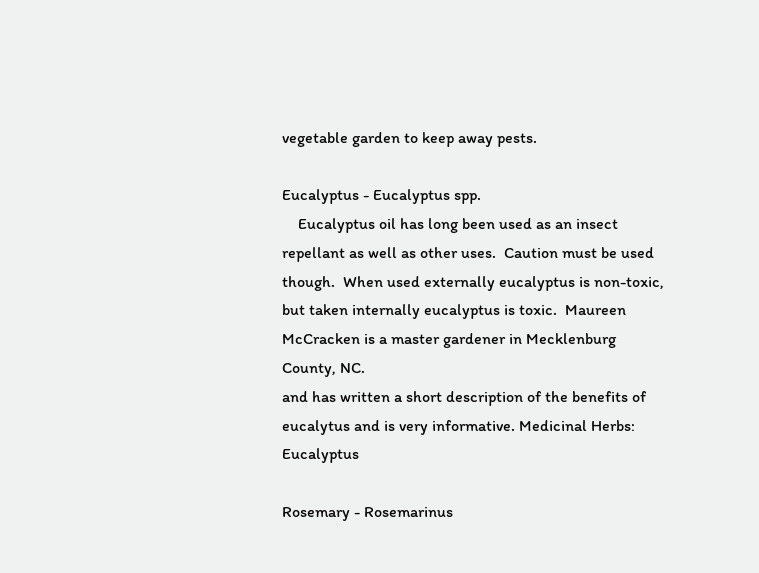vegetable garden to keep away pests.

Eucalyptus - Eucalyptus spp.
    Eucalyptus oil has long been used as an insect repellant as well as other uses.  Caution must be used though.  When used externally eucalyptus is non-toxic, but taken internally eucalyptus is toxic.  Maureen McCracken is a master gardener in Mecklenburg County, NC.
and has written a short description of the benefits of eucalytus and is very informative. Medicinal Herbs: Eucalyptus

Rosemary - Rosemarinus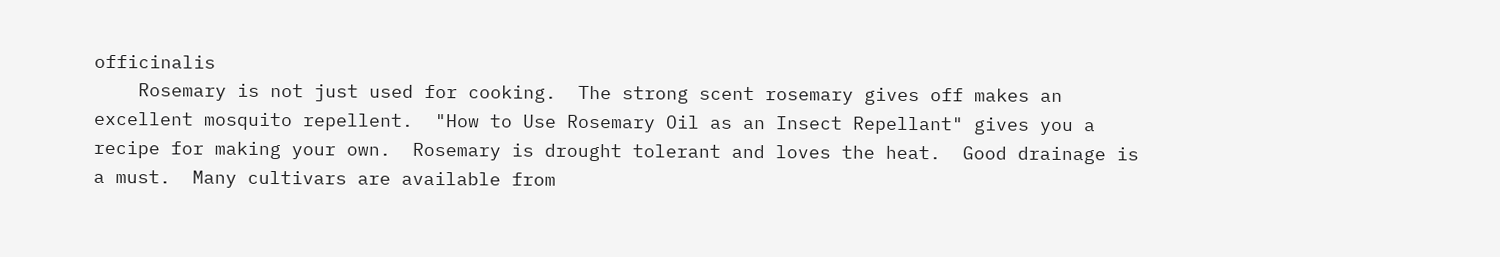officinalis
    Rosemary is not just used for cooking.  The strong scent rosemary gives off makes an excellent mosquito repellent.  "How to Use Rosemary Oil as an Insect Repellant" gives you a recipe for making your own.  Rosemary is drought tolerant and loves the heat.  Good drainage is a must.  Many cultivars are available from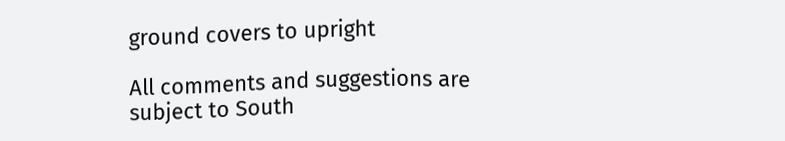ground covers to upright

All comments and suggestions are subject to South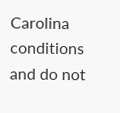Carolina conditions and do not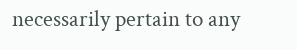necessarily pertain to any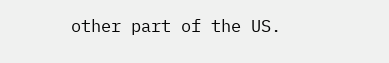other part of the US.